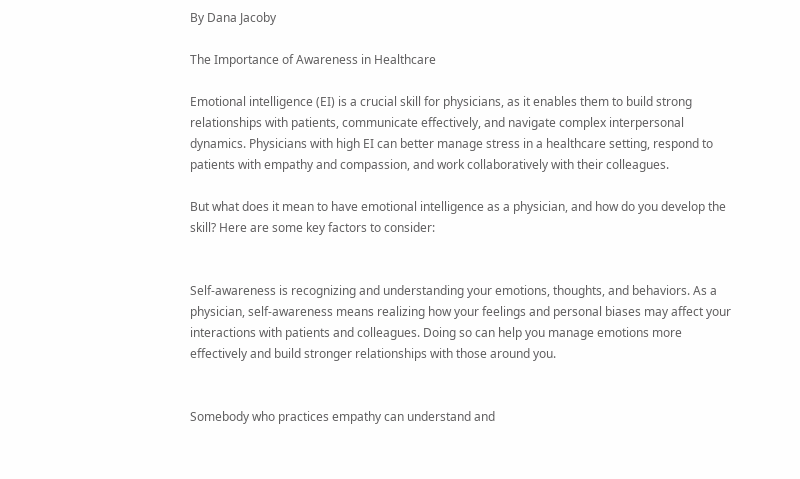By Dana Jacoby

The Importance of Awareness in Healthcare

Emotional intelligence (EI) is a crucial skill for physicians, as it enables them to build strong relationships with patients, communicate effectively, and navigate complex interpersonal dynamics. Physicians with high EI can better manage stress in a healthcare setting, respond to patients with empathy and compassion, and work collaboratively with their colleagues.

But what does it mean to have emotional intelligence as a physician, and how do you develop the skill? Here are some key factors to consider:


Self-awareness is recognizing and understanding your emotions, thoughts, and behaviors. As a physician, self-awareness means realizing how your feelings and personal biases may affect your interactions with patients and colleagues. Doing so can help you manage emotions more effectively and build stronger relationships with those around you.


Somebody who practices empathy can understand and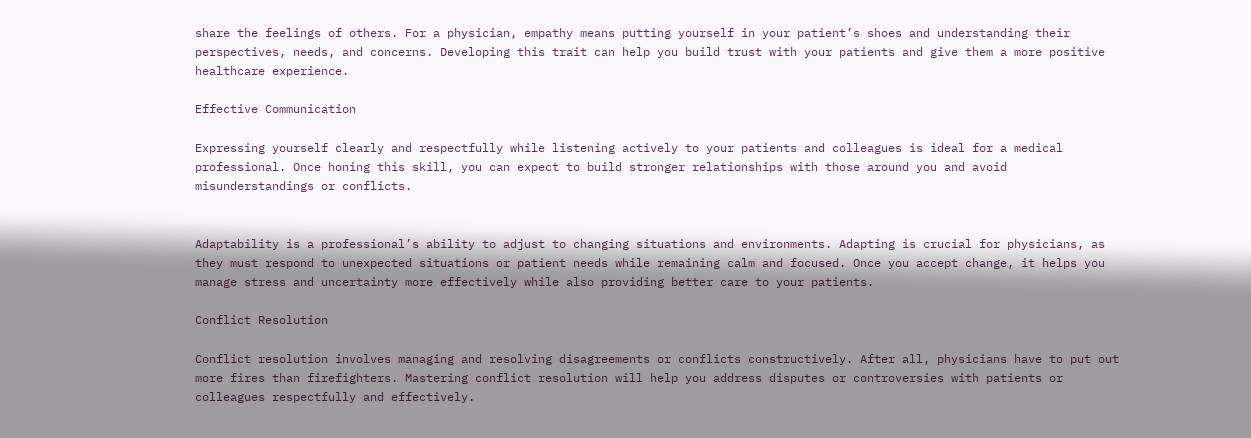share the feelings of others. For a physician, empathy means putting yourself in your patient’s shoes and understanding their perspectives, needs, and concerns. Developing this trait can help you build trust with your patients and give them a more positive healthcare experience.

Effective Communication

Expressing yourself clearly and respectfully while listening actively to your patients and colleagues is ideal for a medical professional. Once honing this skill, you can expect to build stronger relationships with those around you and avoid misunderstandings or conflicts.


Adaptability is a professional’s ability to adjust to changing situations and environments. Adapting is crucial for physicians, as they must respond to unexpected situations or patient needs while remaining calm and focused. Once you accept change, it helps you manage stress and uncertainty more effectively while also providing better care to your patients.

Conflict Resolution

Conflict resolution involves managing and resolving disagreements or conflicts constructively. After all, physicians have to put out more fires than firefighters. Mastering conflict resolution will help you address disputes or controversies with patients or colleagues respectfully and effectively.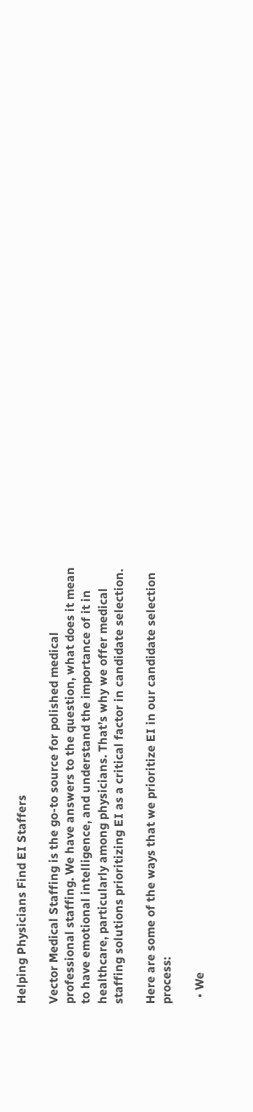Helping Physicians Find EI Staffers

Vector Medical Staffing is the go-to source for polished medical professional staffing. We have answers to the question, what does it mean to have emotional intelligence, and understand the importance of it in healthcare, particularly among physicians. That’s why we offer medical staffing solutions prioritizing EI as a critical factor in candidate selection.

Here are some of the ways that we prioritize EI in our candidate selection process:

  • We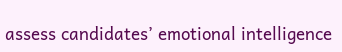assess candidates’ emotional intelligence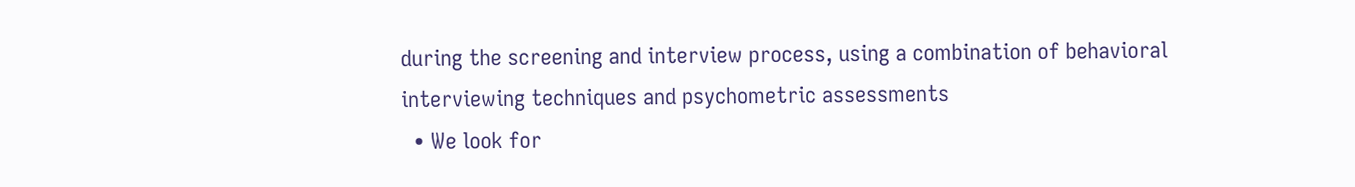during the screening and interview process, using a combination of behavioral interviewing techniques and psychometric assessments
  • We look for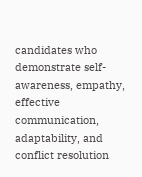candidates who demonstrate self-awareness, empathy, effective communication, adaptability, and conflict resolution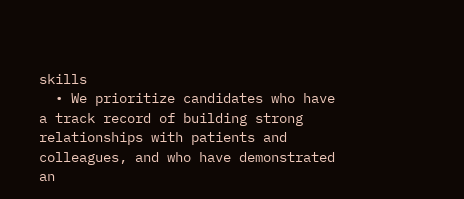skills
  • We prioritize candidates who have a track record of building strong relationships with patients and colleagues, and who have demonstrated an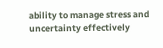ability to manage stress and uncertainty effectively